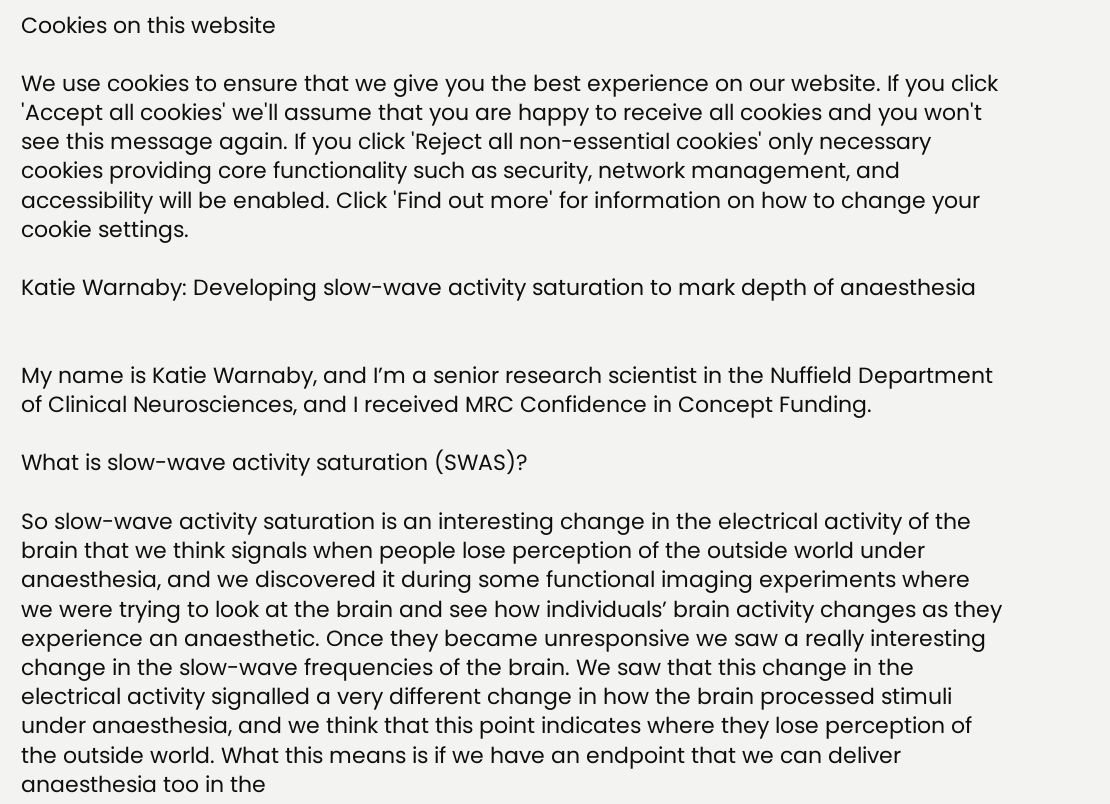Cookies on this website

We use cookies to ensure that we give you the best experience on our website. If you click 'Accept all cookies' we'll assume that you are happy to receive all cookies and you won't see this message again. If you click 'Reject all non-essential cookies' only necessary cookies providing core functionality such as security, network management, and accessibility will be enabled. Click 'Find out more' for information on how to change your cookie settings.

Katie Warnaby: Developing slow-wave activity saturation to mark depth of anaesthesia


My name is Katie Warnaby, and I’m a senior research scientist in the Nuffield Department of Clinical Neurosciences, and I received MRC Confidence in Concept Funding.

What is slow-wave activity saturation (SWAS)?

So slow-wave activity saturation is an interesting change in the electrical activity of the brain that we think signals when people lose perception of the outside world under anaesthesia, and we discovered it during some functional imaging experiments where we were trying to look at the brain and see how individuals’ brain activity changes as they experience an anaesthetic. Once they became unresponsive we saw a really interesting change in the slow-wave frequencies of the brain. We saw that this change in the electrical activity signalled a very different change in how the brain processed stimuli under anaesthesia, and we think that this point indicates where they lose perception of the outside world. What this means is if we have an endpoint that we can deliver anaesthesia too in the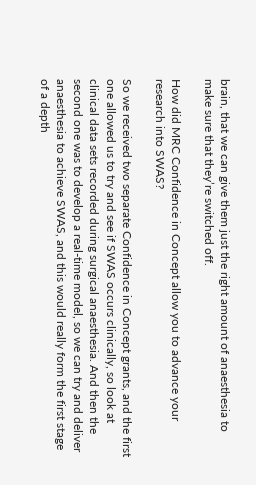brain, that we can give them just the right amount of anaesthesia to make sure that they’re switched off.

How did MRC Confidence in Concept allow you to advance your research into SWAS?

So we received two separate Confidence in Concept grants, and the first one allowed us to try and see if SWAS occurs clinically, so look at clinical data sets recorded during surgical anaesthesia. And then the second one was to develop a real-time model, so we can try and deliver anaesthesia to achieve SWAS, and this would really form the first stage of a depth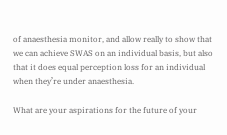of anaesthesia monitor, and allow really to show that we can achieve SWAS on an individual basis, but also that it does equal perception loss for an individual when they’re under anaesthesia.

What are your aspirations for the future of your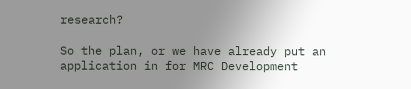research?

So the plan, or we have already put an application in for MRC Development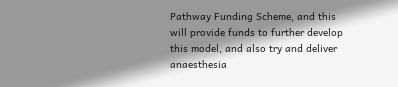Pathway Funding Scheme, and this will provide funds to further develop this model, and also try and deliver anaesthesia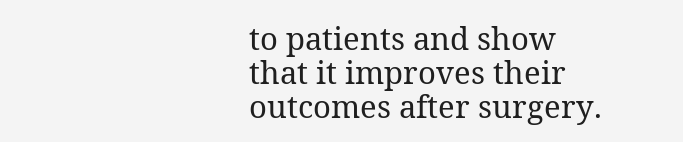to patients and show that it improves their outcomes after surgery.